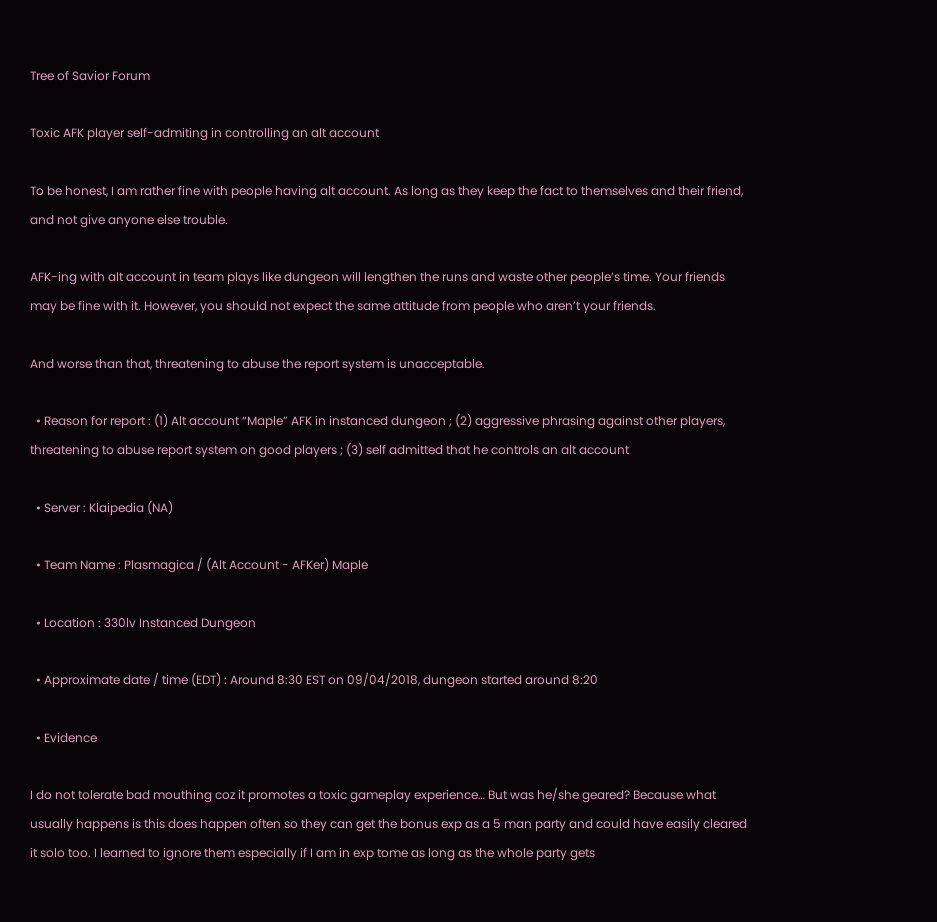Tree of Savior Forum

Toxic AFK player self-admiting in controlling an alt account

To be honest, I am rather fine with people having alt account. As long as they keep the fact to themselves and their friend, and not give anyone else trouble.

AFK-ing with alt account in team plays like dungeon will lengthen the runs and waste other people’s time. Your friends may be fine with it. However, you should not expect the same attitude from people who aren’t your friends.

And worse than that, threatening to abuse the report system is unacceptable.

  • Reason for report : (1) Alt account “Maple” AFK in instanced dungeon ; (2) aggressive phrasing against other players, threatening to abuse report system on good players ; (3) self admitted that he controls an alt account

  • Server : Klaipedia (NA)

  • Team Name : Plasmagica / (Alt Account - AFKer) Maple

  • Location : 330lv Instanced Dungeon

  • Approximate date / time (EDT) : Around 8:30 EST on 09/04/2018, dungeon started around 8:20

  • Evidence

I do not tolerate bad mouthing coz it promotes a toxic gameplay experience… But was he/she geared? Because what usually happens is this does happen often so they can get the bonus exp as a 5 man party and could have easily cleared it solo too. I learned to ignore them especially if I am in exp tome as long as the whole party gets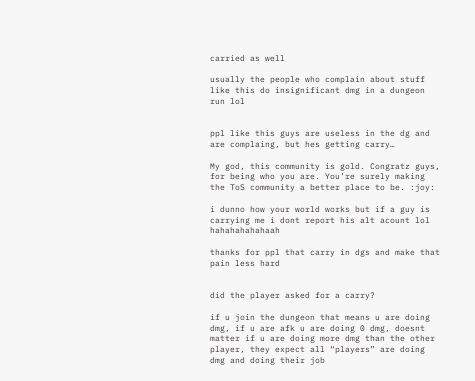carried as well

usually the people who complain about stuff like this do insignificant dmg in a dungeon run lol


ppl like this guys are useless in the dg and are complaing, but hes getting carry…

My god, this community is gold. Congratz guys, for being who you are. You’re surely making the ToS community a better place to be. :joy:

i dunno how your world works but if a guy is carrying me i dont report his alt acount lol hahahahahahaah

thanks for ppl that carry in dgs and make that pain less hard


did the player asked for a carry?

if u join the dungeon that means u are doing dmg, if u are afk u are doing 0 dmg, doesnt matter if u are doing more dmg than the other player, they expect all “players” are doing dmg and doing their job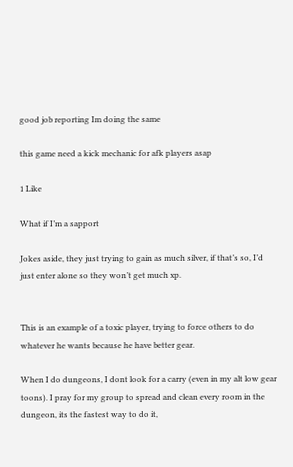good job reporting Im doing the same

this game need a kick mechanic for afk players asap

1 Like

What if I’m a sapport

Jokes aside, they just trying to gain as much silver, if that’s so, I’d just enter alone so they won’t get much xp.


This is an example of a toxic player, trying to force others to do whatever he wants because he have better gear.

When I do dungeons, I dont look for a carry (even in my alt low gear toons). I pray for my group to spread and clean every room in the dungeon, its the fastest way to do it,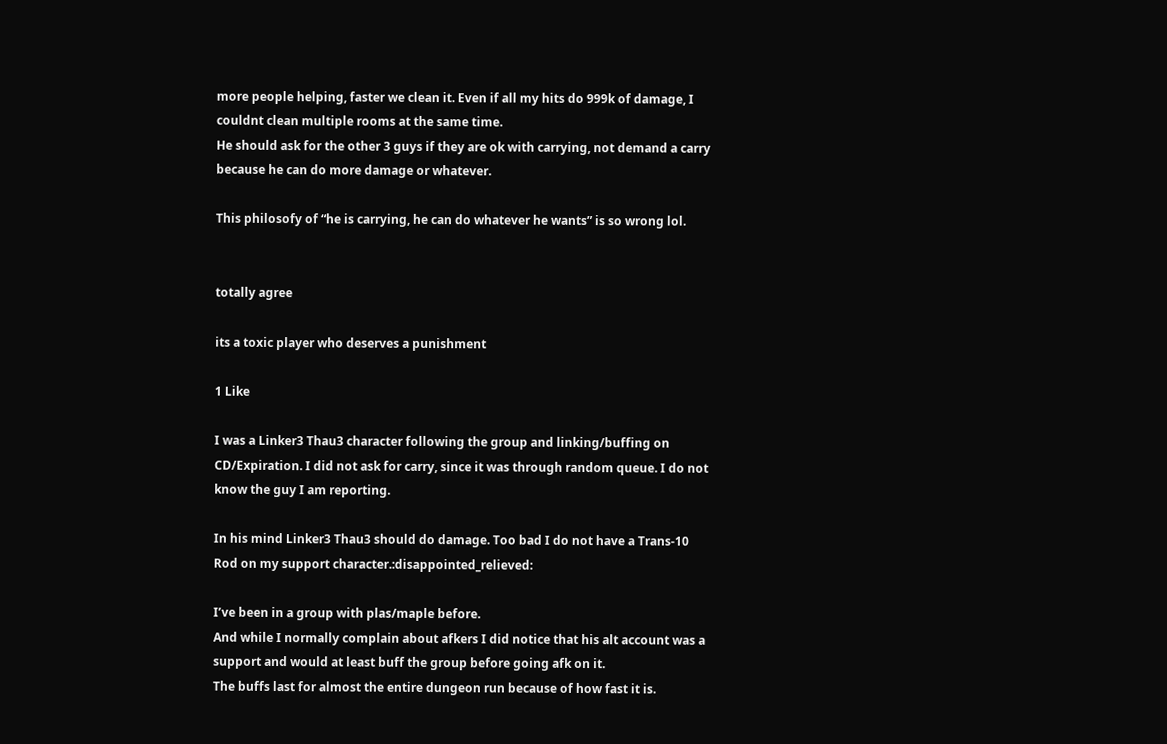more people helping, faster we clean it. Even if all my hits do 999k of damage, I couldnt clean multiple rooms at the same time.
He should ask for the other 3 guys if they are ok with carrying, not demand a carry because he can do more damage or whatever.

This philosofy of “he is carrying, he can do whatever he wants” is so wrong lol.


totally agree

its a toxic player who deserves a punishment

1 Like

I was a Linker3 Thau3 character following the group and linking/buffing on CD/Expiration. I did not ask for carry, since it was through random queue. I do not know the guy I am reporting.

In his mind Linker3 Thau3 should do damage. Too bad I do not have a Trans-10 Rod on my support character.:disappointed_relieved:

I’ve been in a group with plas/maple before.
And while I normally complain about afkers I did notice that his alt account was a support and would at least buff the group before going afk on it.
The buffs last for almost the entire dungeon run because of how fast it is.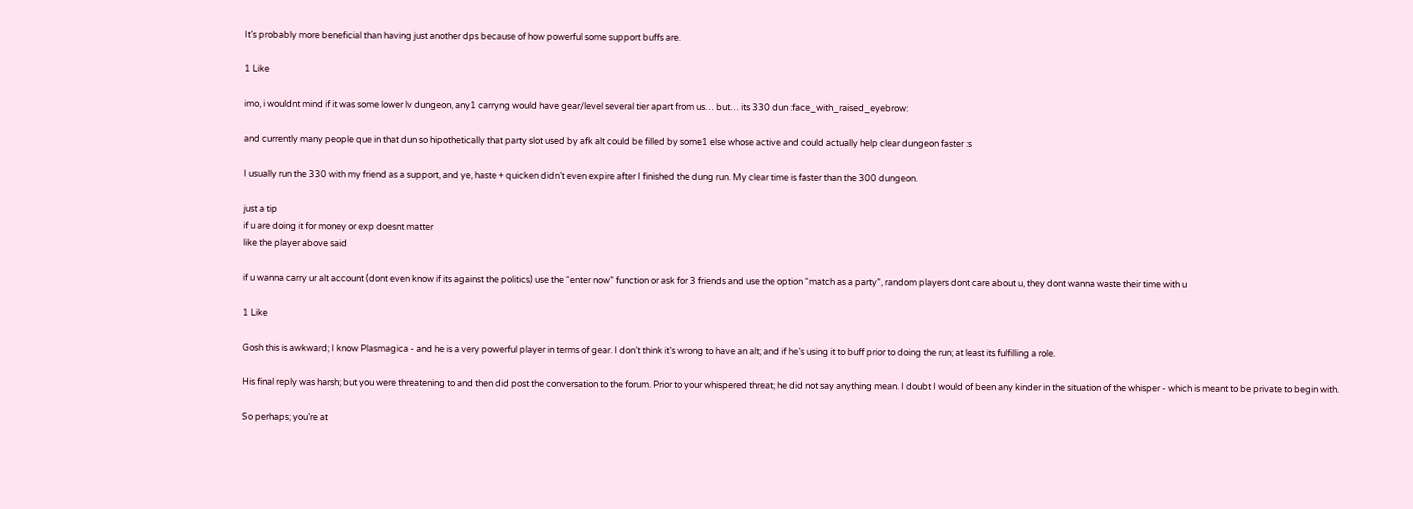It’s probably more beneficial than having just another dps because of how powerful some support buffs are.

1 Like

imo, i wouldnt mind if it was some lower lv dungeon, any1 carryng would have gear/level several tier apart from us… but… its 330 dun :face_with_raised_eyebrow:

and currently many people que in that dun so hipothetically that party slot used by afk alt could be filled by some1 else whose active and could actually help clear dungeon faster :s

I usually run the 330 with my friend as a support, and ye, haste + quicken didn’t even expire after I finished the dung run. My clear time is faster than the 300 dungeon.

just a tip
if u are doing it for money or exp doesnt matter
like the player above said

if u wanna carry ur alt account (dont even know if its against the politics) use the “enter now” function or ask for 3 friends and use the option “match as a party”, random players dont care about u, they dont wanna waste their time with u

1 Like

Gosh this is awkward; I know Plasmagica - and he is a very powerful player in terms of gear. I don’t think it’s wrong to have an alt; and if he’s using it to buff prior to doing the run; at least its fulfilling a role.

His final reply was harsh; but you were threatening to and then did post the conversation to the forum. Prior to your whispered threat; he did not say anything mean. I doubt I would of been any kinder in the situation of the whisper - which is meant to be private to begin with.

So perhaps; you’re at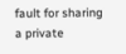fault for sharing a private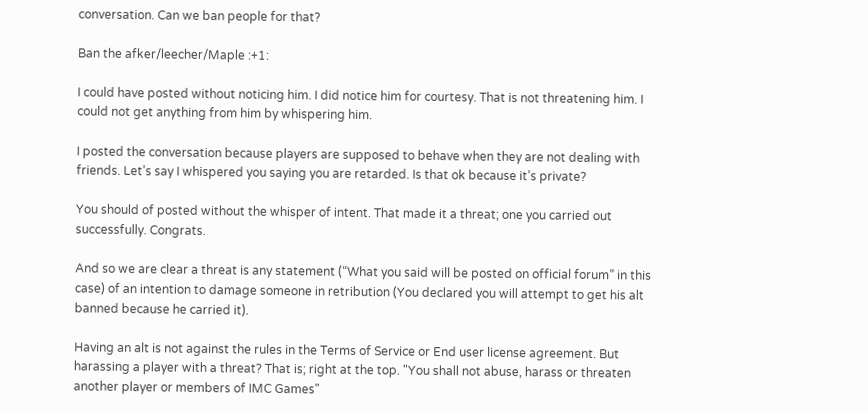conversation. Can we ban people for that?

Ban the afker/leecher/Maple :+1:

I could have posted without noticing him. I did notice him for courtesy. That is not threatening him. I could not get anything from him by whispering him.

I posted the conversation because players are supposed to behave when they are not dealing with friends. Let’s say I whispered you saying you are retarded. Is that ok because it’s private?

You should of posted without the whisper of intent. That made it a threat; one you carried out successfully. Congrats.

And so we are clear a threat is any statement (“What you said will be posted on official forum” in this case) of an intention to damage someone in retribution (You declared you will attempt to get his alt banned because he carried it).

Having an alt is not against the rules in the Terms of Service or End user license agreement. But harassing a player with a threat? That is; right at the top. "You shall not abuse, harass or threaten another player or members of IMC Games"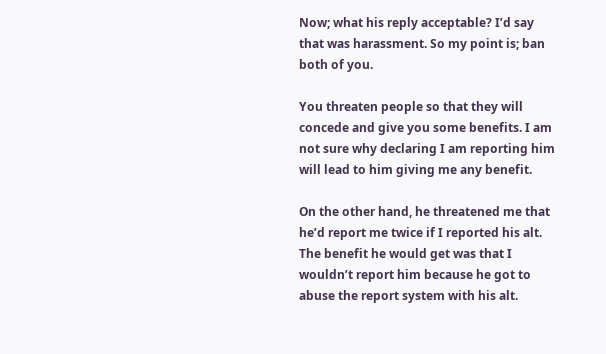Now; what his reply acceptable? I’d say that was harassment. So my point is; ban both of you.

You threaten people so that they will concede and give you some benefits. I am not sure why declaring I am reporting him will lead to him giving me any benefit.

On the other hand, he threatened me that he’d report me twice if I reported his alt. The benefit he would get was that I wouldn’t report him because he got to abuse the report system with his alt.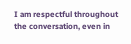I am respectful throughout the conversation, even in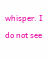whisper. I do not see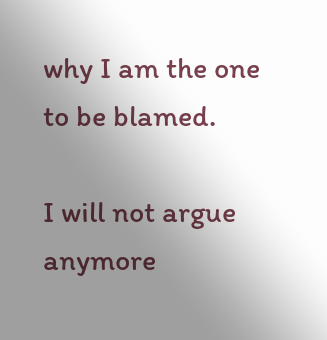why I am the one to be blamed.

I will not argue anymore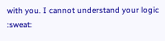with you. I cannot understand your logic :sweat: